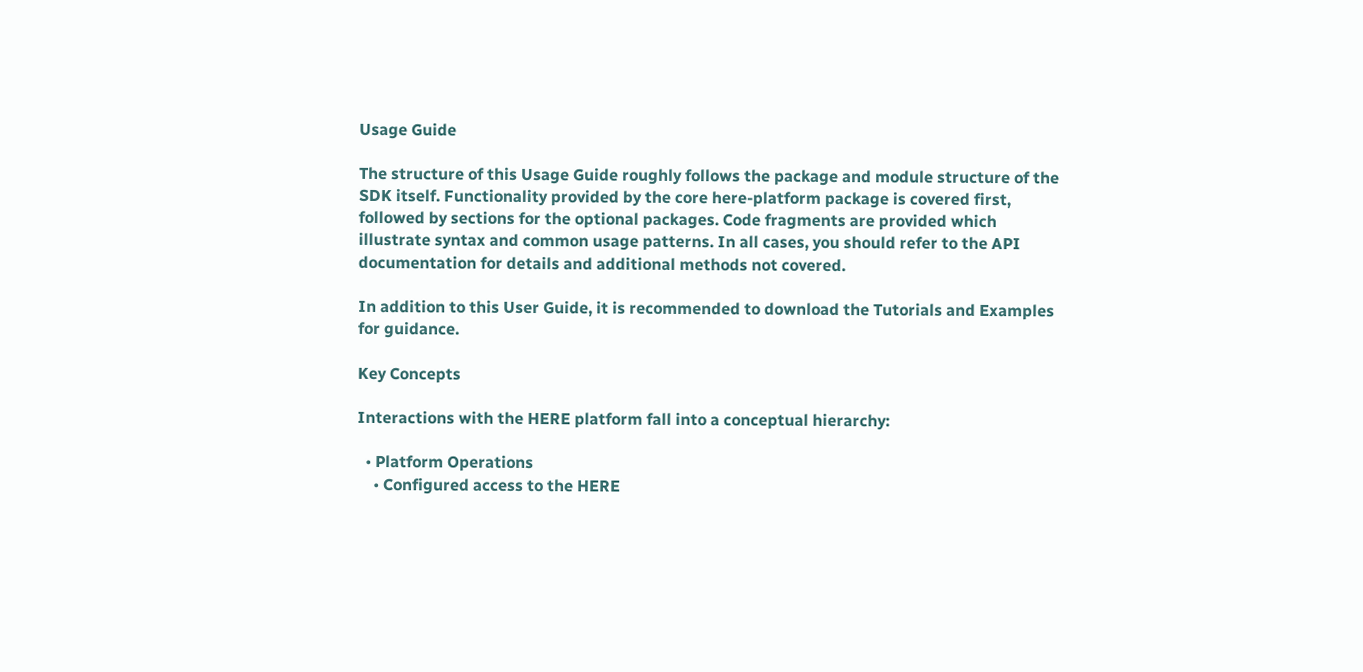Usage Guide

The structure of this Usage Guide roughly follows the package and module structure of the SDK itself. Functionality provided by the core here-platform package is covered first, followed by sections for the optional packages. Code fragments are provided which illustrate syntax and common usage patterns. In all cases, you should refer to the API documentation for details and additional methods not covered.

In addition to this User Guide, it is recommended to download the Tutorials and Examples for guidance.

Key Concepts

Interactions with the HERE platform fall into a conceptual hierarchy:

  • Platform Operations
    • Configured access to the HERE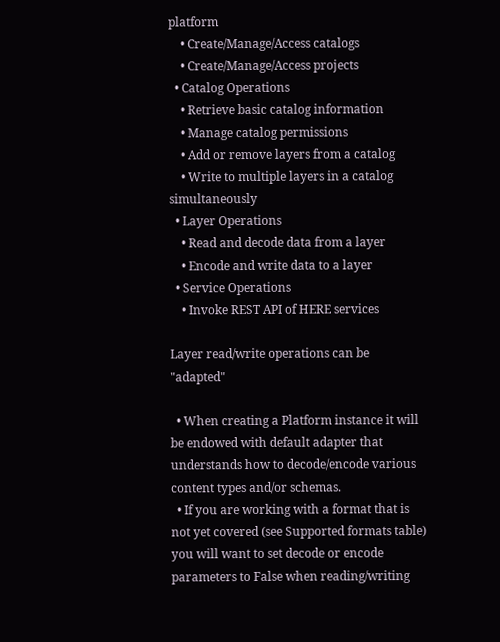platform
    • Create/Manage/Access catalogs
    • Create/Manage/Access projects
  • Catalog Operations
    • Retrieve basic catalog information
    • Manage catalog permissions
    • Add or remove layers from a catalog
    • Write to multiple layers in a catalog simultaneously
  • Layer Operations
    • Read and decode data from a layer
    • Encode and write data to a layer
  • Service Operations
    • Invoke REST API of HERE services

Layer read/write operations can be "adapted"

  • When creating a Platform instance it will be endowed with default adapter that understands how to decode/encode various content types and/or schemas.
  • If you are working with a format that is not yet covered (see Supported formats table) you will want to set decode or encode parameters to False when reading/writing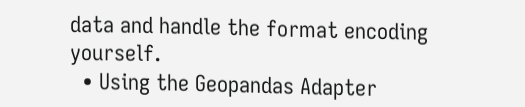data and handle the format encoding yourself.
  • Using the Geopandas Adapter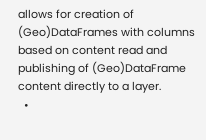allows for creation of (Geo)DataFrames with columns based on content read and publishing of (Geo)DataFrame content directly to a layer.
  •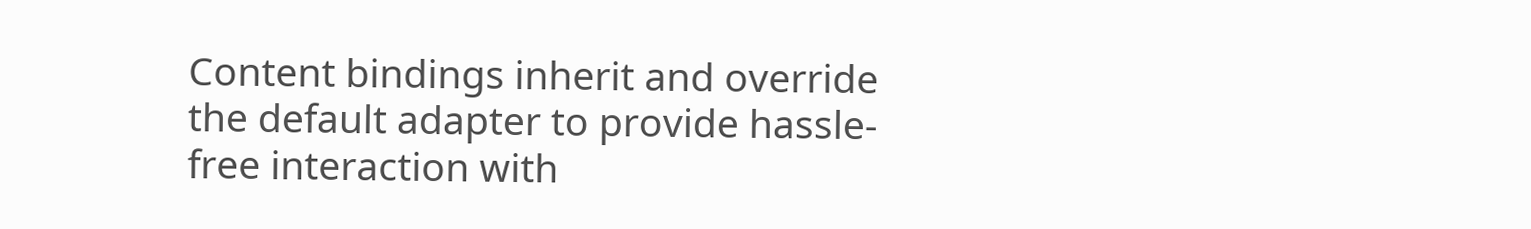Content bindings inherit and override the default adapter to provide hassle-free interaction with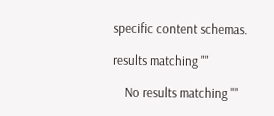specific content schemas.

results matching ""

    No results matching ""